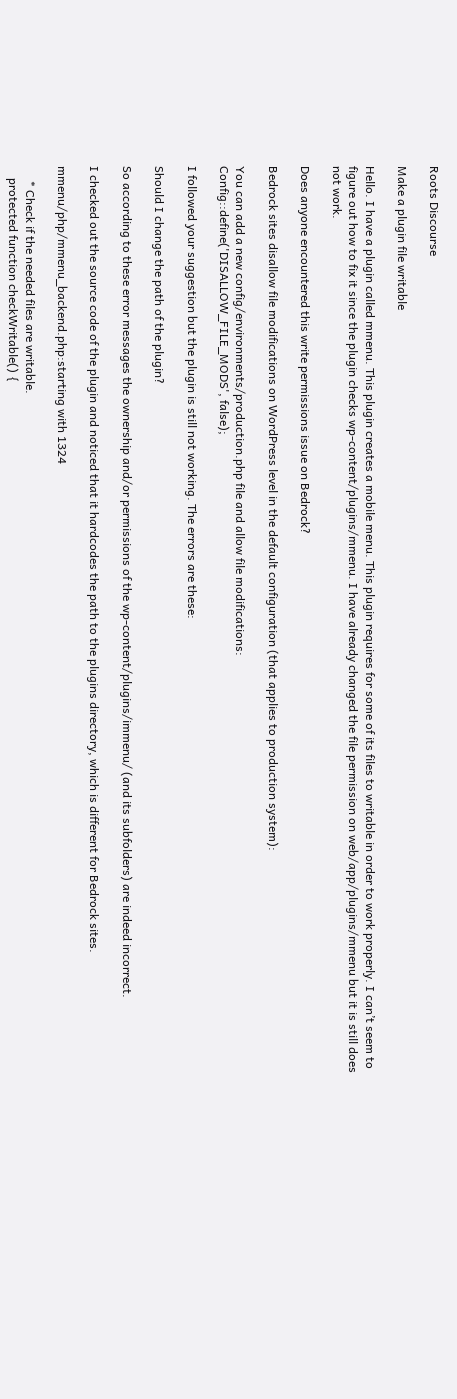Roots Discourse

Make a plugin file writable

Hello. I have a plugin called mmenu. This plugin creates a mobile menu. This plugin requires for some of its files to writable in order to work properly. I can’t seem to figure out how to fix it since the plugin checks wp-content/plugins/mmenu. I have already changed the file permission on web/app/plugins/mmenu but it is still does not work.

Does anyone encountered this write permissions issue on Bedrock?

Bedrock sites disallow file modifications on WordPress level in the default configuration (that applies to production system):

You can add a new config/environments/production.php file and allow file modifications:
Config::define('DISALLOW_FILE_MODS', false);

I followed your suggestion but the plugin is still not working. The errors are these:

Should I change the path of the plugin?

So according to these error messages the ownership and/or permissions of the wp-content/plugins/immenu/ (and its subfolders) are indeed incorrect.

I checked out the source code of the plugin and noticed that it hardcodes the path to the plugins directory, which is different for Bedrock sites.

mmenu/php/mmenu_backend.php:starting with 1324

     * Check if the needed files are writable.
    protected function checkWritable() {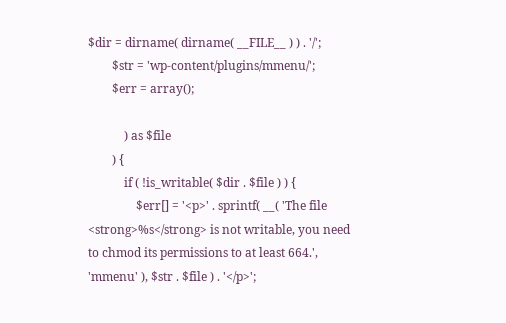$dir = dirname( dirname( __FILE__ ) ) . '/';
        $str = 'wp-content/plugins/mmenu/';
        $err = array();

            ) as $file
        ) {
            if ( !is_writable( $dir . $file ) ) {
                $err[] = '<p>' . sprintf( __( 'The file <strong>%s</strong> is not writable, you need to chmod its permissions to at least 664.', 'mmenu' ), $str . $file ) . '</p>';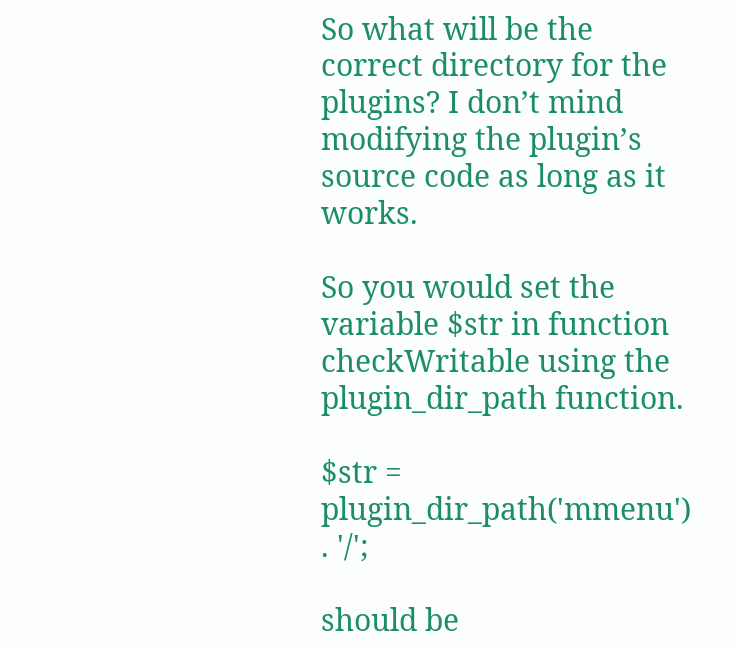So what will be the correct directory for the plugins? I don’t mind modifying the plugin’s source code as long as it works.

So you would set the variable $str in function checkWritable using the plugin_dir_path function.

$str = plugin_dir_path('mmenu') . '/';

should be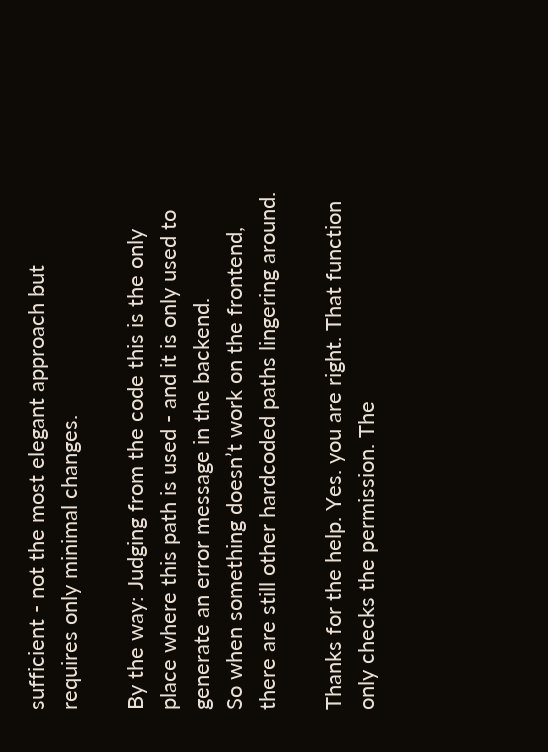sufficient - not the most elegant approach but requires only minimal changes.

By the way: Judging from the code this is the only place where this path is used - and it is only used to generate an error message in the backend.
So when something doesn’t work on the frontend, there are still other hardcoded paths lingering around.

Thanks for the help. Yes. you are right. That function only checks the permission. The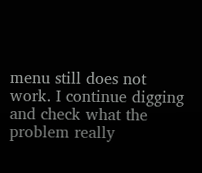menu still does not work. I continue digging and check what the problem really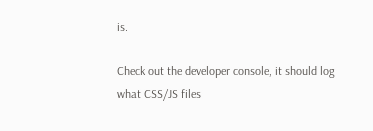is.

Check out the developer console, it should log what CSS/JS files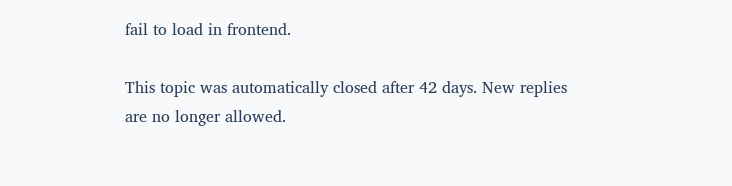fail to load in frontend.

This topic was automatically closed after 42 days. New replies are no longer allowed.